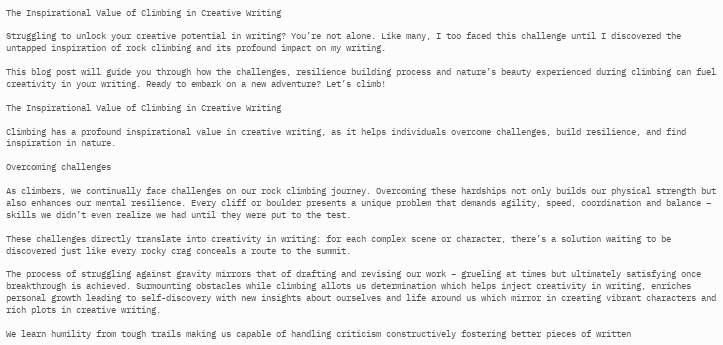The Inspirational Value of Climbing in Creative Writing

Struggling to unlock your creative potential in writing? You’re not alone. Like many, I too faced this challenge until I discovered the untapped inspiration of rock climbing and its profound impact on my writing.

This blog post will guide you through how the challenges, resilience building process and nature’s beauty experienced during climbing can fuel creativity in your writing. Ready to embark on a new adventure? Let’s climb!

The Inspirational Value of Climbing in Creative Writing

Climbing has a profound inspirational value in creative writing, as it helps individuals overcome challenges, build resilience, and find inspiration in nature.

Overcoming challenges

As climbers, we continually face challenges on our rock climbing journey. Overcoming these hardships not only builds our physical strength but also enhances our mental resilience. Every cliff or boulder presents a unique problem that demands agility, speed, coordination and balance – skills we didn’t even realize we had until they were put to the test.

These challenges directly translate into creativity in writing: for each complex scene or character, there’s a solution waiting to be discovered just like every rocky crag conceals a route to the summit.

The process of struggling against gravity mirrors that of drafting and revising our work – grueling at times but ultimately satisfying once breakthrough is achieved. Surmounting obstacles while climbing allots us determination which helps inject creativity in writing, enriches personal growth leading to self-discovery with new insights about ourselves and life around us which mirror in creating vibrant characters and rich plots in creative writing.

We learn humility from tough trails making us capable of handling criticism constructively fostering better pieces of written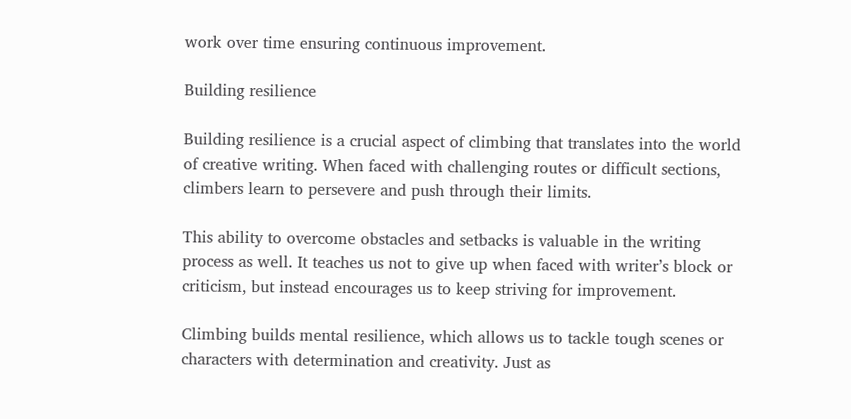work over time ensuring continuous improvement.

Building resilience

Building resilience is a crucial aspect of climbing that translates into the world of creative writing. When faced with challenging routes or difficult sections, climbers learn to persevere and push through their limits.

This ability to overcome obstacles and setbacks is valuable in the writing process as well. It teaches us not to give up when faced with writer’s block or criticism, but instead encourages us to keep striving for improvement.

Climbing builds mental resilience, which allows us to tackle tough scenes or characters with determination and creativity. Just as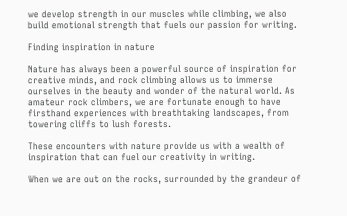we develop strength in our muscles while climbing, we also build emotional strength that fuels our passion for writing.

Finding inspiration in nature

Nature has always been a powerful source of inspiration for creative minds, and rock climbing allows us to immerse ourselves in the beauty and wonder of the natural world. As amateur rock climbers, we are fortunate enough to have firsthand experiences with breathtaking landscapes, from towering cliffs to lush forests.

These encounters with nature provide us with a wealth of inspiration that can fuel our creativity in writing.

When we are out on the rocks, surrounded by the grandeur of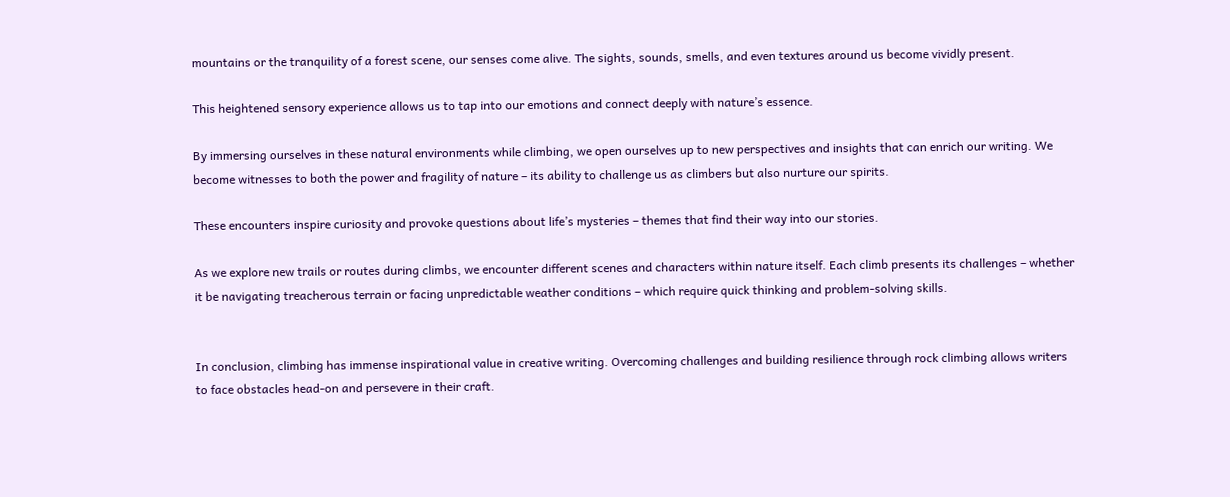mountains or the tranquility of a forest scene, our senses come alive. The sights, sounds, smells, and even textures around us become vividly present.

This heightened sensory experience allows us to tap into our emotions and connect deeply with nature’s essence.

By immersing ourselves in these natural environments while climbing, we open ourselves up to new perspectives and insights that can enrich our writing. We become witnesses to both the power and fragility of nature – its ability to challenge us as climbers but also nurture our spirits.

These encounters inspire curiosity and provoke questions about life’s mysteries – themes that find their way into our stories.

As we explore new trails or routes during climbs, we encounter different scenes and characters within nature itself. Each climb presents its challenges – whether it be navigating treacherous terrain or facing unpredictable weather conditions – which require quick thinking and problem-solving skills.


In conclusion, climbing has immense inspirational value in creative writing. Overcoming challenges and building resilience through rock climbing allows writers to face obstacles head-on and persevere in their craft.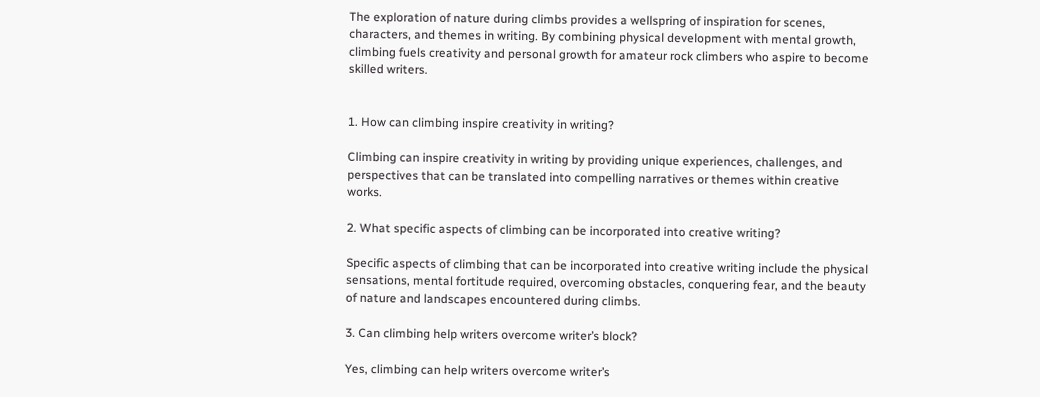The exploration of nature during climbs provides a wellspring of inspiration for scenes, characters, and themes in writing. By combining physical development with mental growth, climbing fuels creativity and personal growth for amateur rock climbers who aspire to become skilled writers.


1. How can climbing inspire creativity in writing?

Climbing can inspire creativity in writing by providing unique experiences, challenges, and perspectives that can be translated into compelling narratives or themes within creative works.

2. What specific aspects of climbing can be incorporated into creative writing?

Specific aspects of climbing that can be incorporated into creative writing include the physical sensations, mental fortitude required, overcoming obstacles, conquering fear, and the beauty of nature and landscapes encountered during climbs.

3. Can climbing help writers overcome writer’s block?

Yes, climbing can help writers overcome writer’s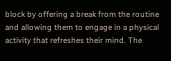block by offering a break from the routine and allowing them to engage in a physical activity that refreshes their mind. The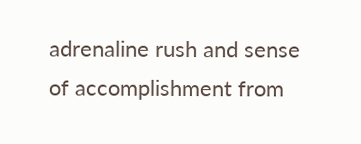adrenaline rush and sense of accomplishment from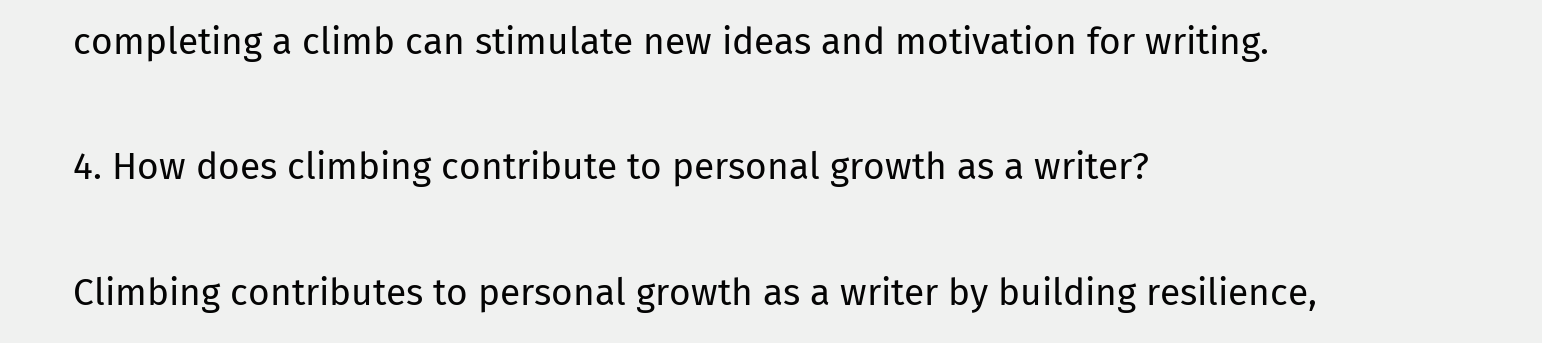completing a climb can stimulate new ideas and motivation for writing.

4. How does climbing contribute to personal growth as a writer?

Climbing contributes to personal growth as a writer by building resilience,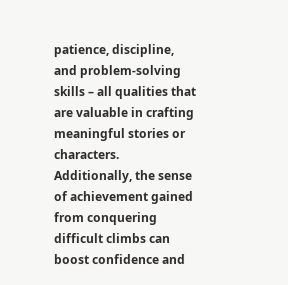patience, discipline, and problem-solving skills – all qualities that are valuable in crafting meaningful stories or characters. Additionally, the sense of achievement gained from conquering difficult climbs can boost confidence and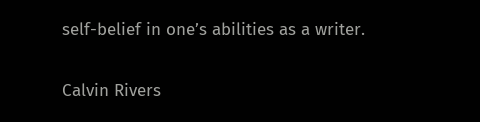self-belief in one’s abilities as a writer.

Calvin Rivers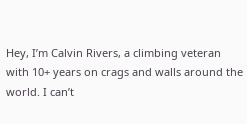Hey, I’m Calvin Rivers, a climbing veteran with 10+ years on crags and walls around the world. I can’t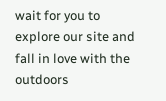wait for you to explore our site and fall in love with the outdoors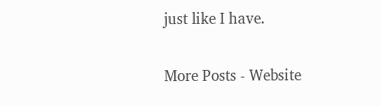just like I have.

More Posts - Website